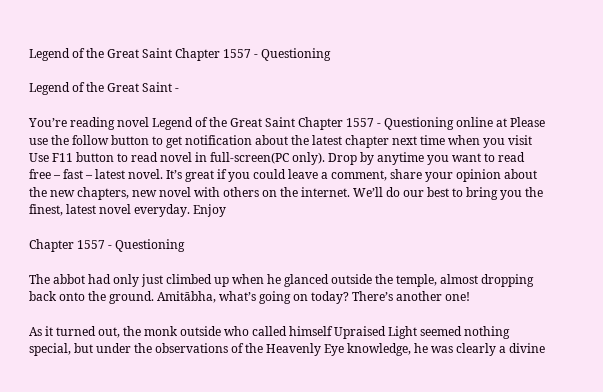Legend of the Great Saint Chapter 1557 - Questioning

Legend of the Great Saint -

You’re reading novel Legend of the Great Saint Chapter 1557 - Questioning online at Please use the follow button to get notification about the latest chapter next time when you visit Use F11 button to read novel in full-screen(PC only). Drop by anytime you want to read free – fast – latest novel. It’s great if you could leave a comment, share your opinion about the new chapters, new novel with others on the internet. We’ll do our best to bring you the finest, latest novel everyday. Enjoy

Chapter 1557 - Questioning

The abbot had only just climbed up when he glanced outside the temple, almost dropping back onto the ground. Amitābha, what’s going on today? There’s another one!

As it turned out, the monk outside who called himself Upraised Light seemed nothing special, but under the observations of the Heavenly Eye knowledge, he was clearly a divine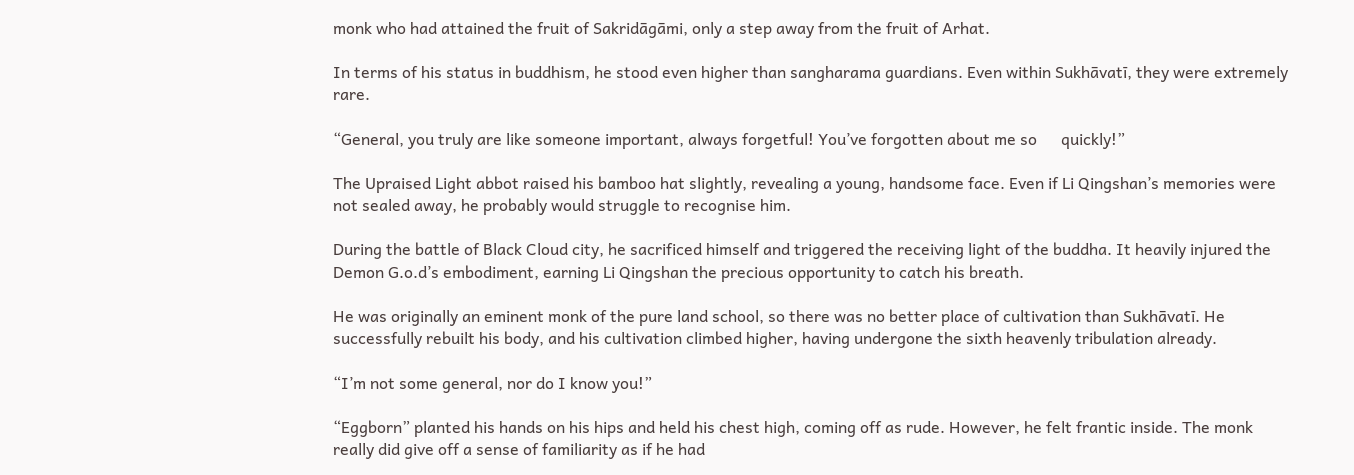monk who had attained the fruit of Sakridāgāmi, only a step away from the fruit of Arhat.

In terms of his status in buddhism, he stood even higher than sangharama guardians. Even within Sukhāvatī, they were extremely rare.

“General, you truly are like someone important, always forgetful! You’ve forgotten about me so      quickly!”

The Upraised Light abbot raised his bamboo hat slightly, revealing a young, handsome face. Even if Li Qingshan’s memories were not sealed away, he probably would struggle to recognise him.

During the battle of Black Cloud city, he sacrificed himself and triggered the receiving light of the buddha. It heavily injured the Demon G.o.d’s embodiment, earning Li Qingshan the precious opportunity to catch his breath.

He was originally an eminent monk of the pure land school, so there was no better place of cultivation than Sukhāvatī. He successfully rebuilt his body, and his cultivation climbed higher, having undergone the sixth heavenly tribulation already.

“I’m not some general, nor do I know you!”

“Eggborn” planted his hands on his hips and held his chest high, coming off as rude. However, he felt frantic inside. The monk really did give off a sense of familiarity as if he had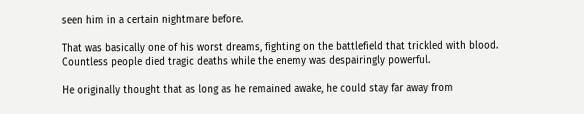seen him in a certain nightmare before.

That was basically one of his worst dreams, fighting on the battlefield that trickled with blood. Countless people died tragic deaths while the enemy was despairingly powerful.

He originally thought that as long as he remained awake, he could stay far away from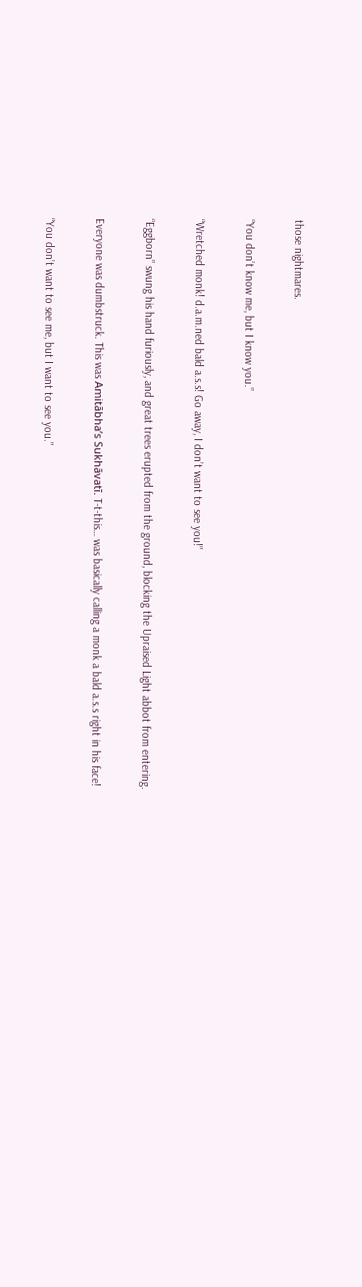those nightmares.

“You don’t know me, but I know you.”

“Wretched monk! d.a.m.ned bald a.s.s! Go away, I don’t want to see you!”

“Eggborn” swung his hand furiously, and great trees erupted from the ground, blocking the Upraised Light abbot from entering.

Everyone was dumbstruck. This was Amitābha’s Sukhāvatī. T-t-this… was basically calling a monk a bald a.s.s right in his face!

“You don’t want to see me, but I want to see you.”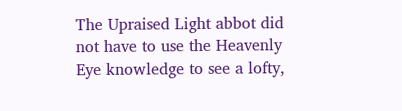The Upraised Light abbot did not have to use the Heavenly Eye knowledge to see a lofty,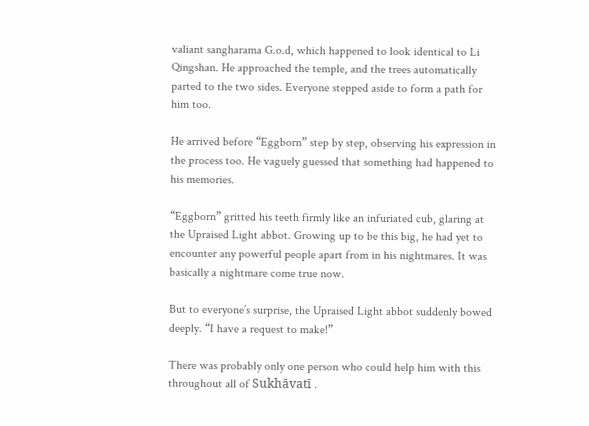valiant sangharama G.o.d, which happened to look identical to Li Qingshan. He approached the temple, and the trees automatically parted to the two sides. Everyone stepped aside to form a path for him too.

He arrived before “Eggborn” step by step, observing his expression in the process too. He vaguely guessed that something had happened to his memories.

“Eggborn” gritted his teeth firmly like an infuriated cub, glaring at the Upraised Light abbot. Growing up to be this big, he had yet to encounter any powerful people apart from in his nightmares. It was basically a nightmare come true now.

But to everyone’s surprise, the Upraised Light abbot suddenly bowed deeply. “I have a request to make!”

There was probably only one person who could help him with this throughout all of Sukhāvatī .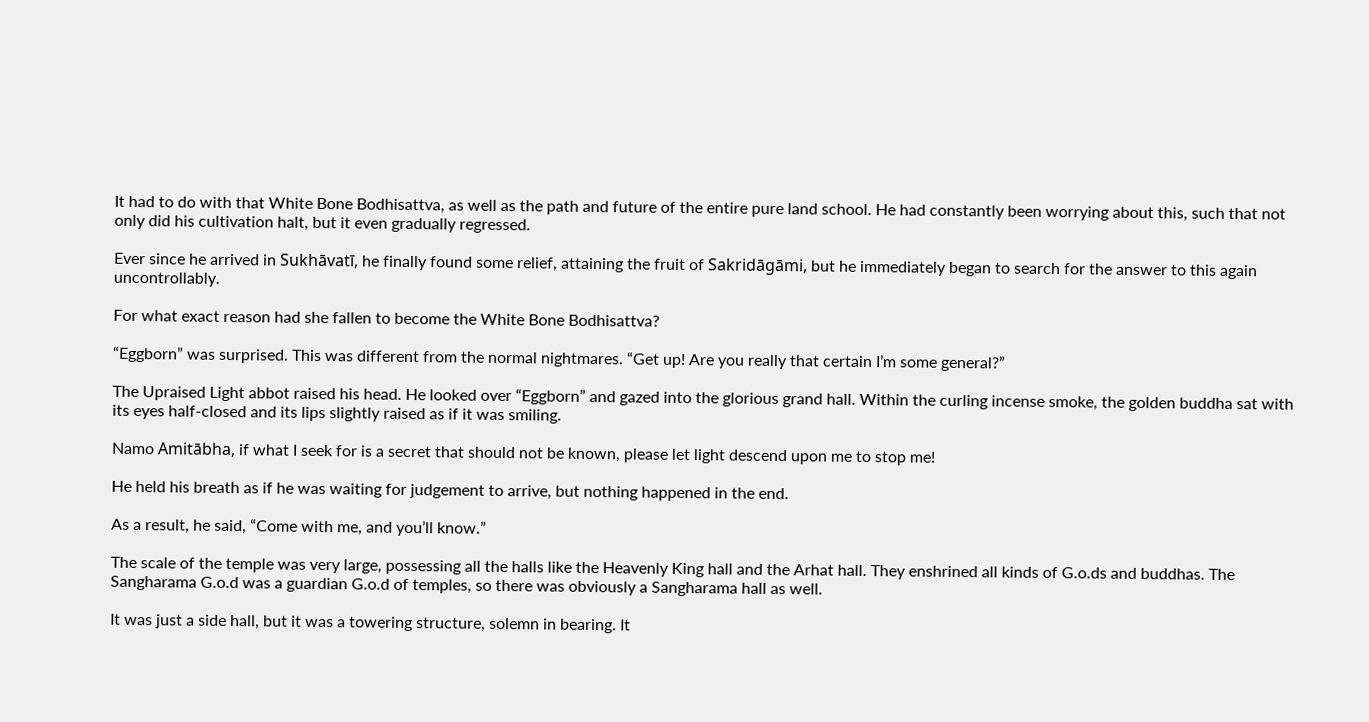It had to do with that White Bone Bodhisattva, as well as the path and future of the entire pure land school. He had constantly been worrying about this, such that not only did his cultivation halt, but it even gradually regressed.

Ever since he arrived in Sukhāvatī, he finally found some relief, attaining the fruit of Sakridāgāmi, but he immediately began to search for the answer to this again uncontrollably.

For what exact reason had she fallen to become the White Bone Bodhisattva?

“Eggborn” was surprised. This was different from the normal nightmares. “Get up! Are you really that certain I’m some general?”

The Upraised Light abbot raised his head. He looked over “Eggborn” and gazed into the glorious grand hall. Within the curling incense smoke, the golden buddha sat with its eyes half-closed and its lips slightly raised as if it was smiling.

Namo Amitābha, if what I seek for is a secret that should not be known, please let light descend upon me to stop me!

He held his breath as if he was waiting for judgement to arrive, but nothing happened in the end.

As a result, he said, “Come with me, and you’ll know.”

The scale of the temple was very large, possessing all the halls like the Heavenly King hall and the Arhat hall. They enshrined all kinds of G.o.ds and buddhas. The Sangharama G.o.d was a guardian G.o.d of temples, so there was obviously a Sangharama hall as well.

It was just a side hall, but it was a towering structure, solemn in bearing. It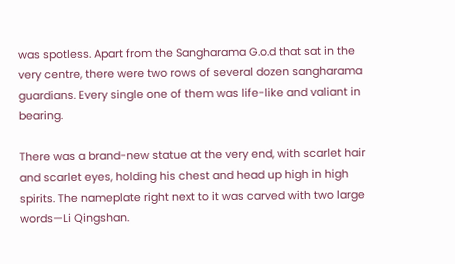was spotless. Apart from the Sangharama G.o.d that sat in the very centre, there were two rows of several dozen sangharama guardians. Every single one of them was life-like and valiant in bearing.

There was a brand-new statue at the very end, with scarlet hair and scarlet eyes, holding his chest and head up high in high spirits. The nameplate right next to it was carved with two large words—Li Qingshan.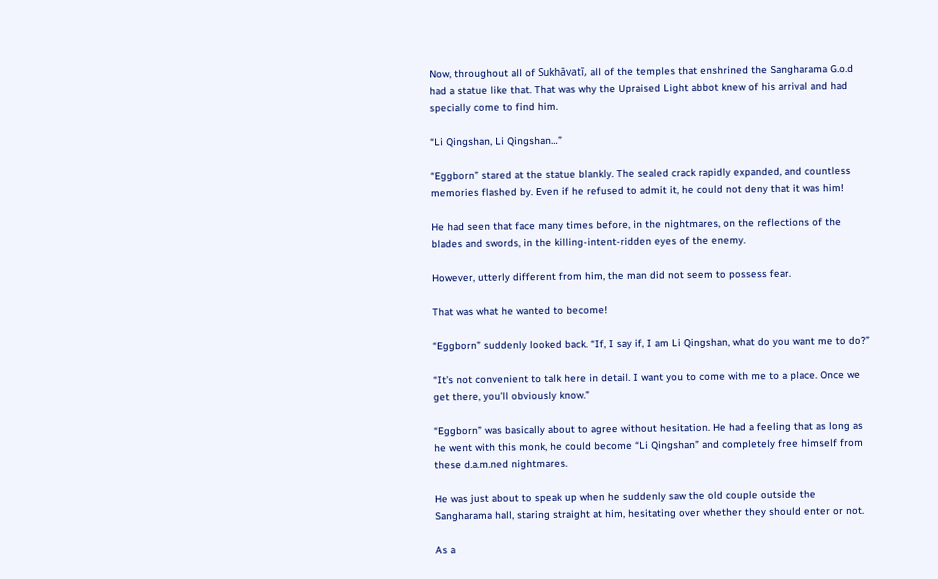Now, throughout all of Sukhāvatī, all of the temples that enshrined the Sangharama G.o.d had a statue like that. That was why the Upraised Light abbot knew of his arrival and had specially come to find him.

“Li Qingshan, Li Qingshan…”

“Eggborn” stared at the statue blankly. The sealed crack rapidly expanded, and countless memories flashed by. Even if he refused to admit it, he could not deny that it was him!

He had seen that face many times before, in the nightmares, on the reflections of the blades and swords, in the killing-intent-ridden eyes of the enemy.

However, utterly different from him, the man did not seem to possess fear.

That was what he wanted to become!

“Eggborn” suddenly looked back. “If, I say if, I am Li Qingshan, what do you want me to do?”

“It’s not convenient to talk here in detail. I want you to come with me to a place. Once we get there, you’ll obviously know.”

“Eggborn” was basically about to agree without hesitation. He had a feeling that as long as he went with this monk, he could become “Li Qingshan” and completely free himself from these d.a.m.ned nightmares.

He was just about to speak up when he suddenly saw the old couple outside the Sangharama hall, staring straight at him, hesitating over whether they should enter or not.

As a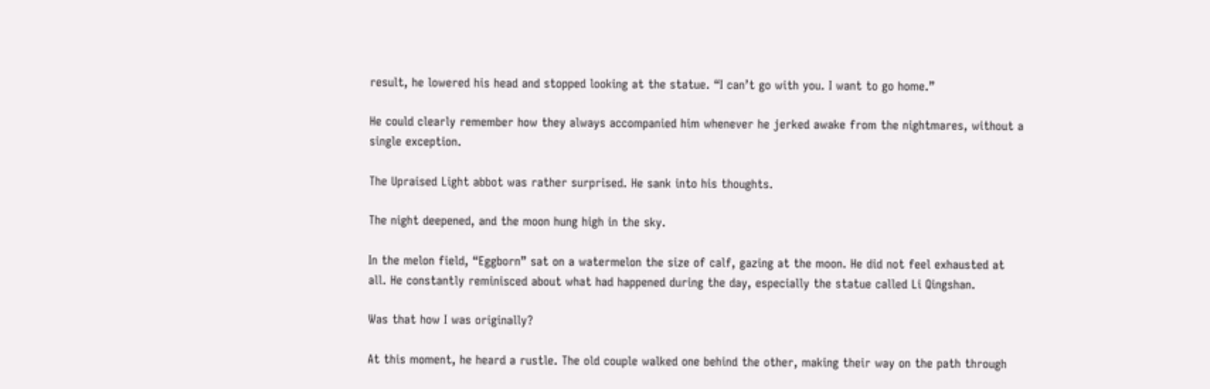result, he lowered his head and stopped looking at the statue. “I can’t go with you. I want to go home.”

He could clearly remember how they always accompanied him whenever he jerked awake from the nightmares, without a single exception.

The Upraised Light abbot was rather surprised. He sank into his thoughts.

The night deepened, and the moon hung high in the sky.

In the melon field, “Eggborn” sat on a watermelon the size of calf, gazing at the moon. He did not feel exhausted at all. He constantly reminisced about what had happened during the day, especially the statue called Li Qingshan.

Was that how I was originally?

At this moment, he heard a rustle. The old couple walked one behind the other, making their way on the path through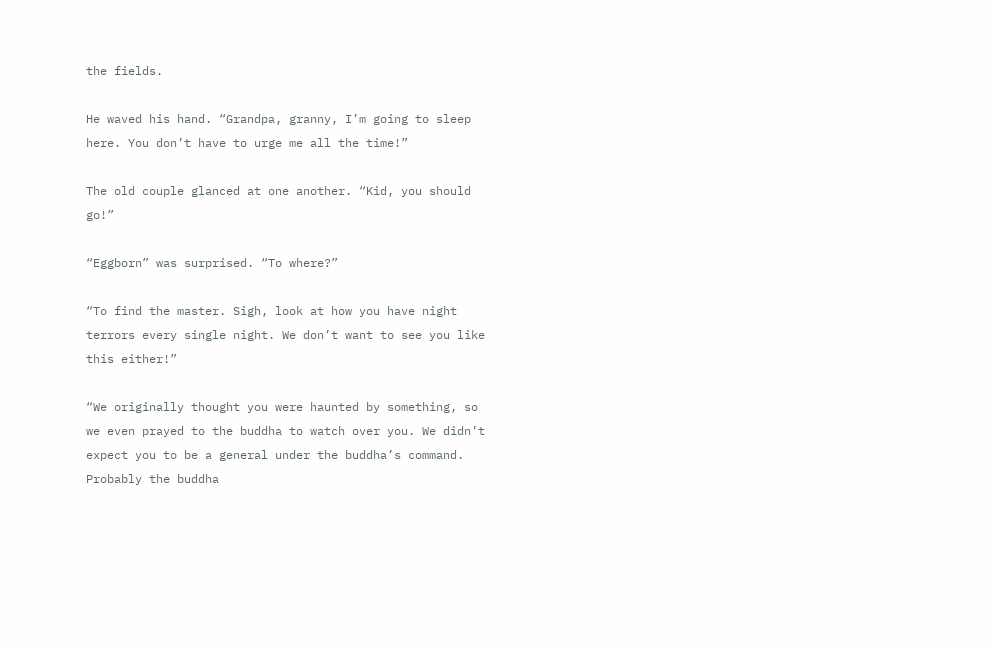the fields.

He waved his hand. “Grandpa, granny, I’m going to sleep here. You don’t have to urge me all the time!”

The old couple glanced at one another. “Kid, you should go!”

“Eggborn” was surprised. “To where?”

“To find the master. Sigh, look at how you have night terrors every single night. We don’t want to see you like this either!”

“We originally thought you were haunted by something, so we even prayed to the buddha to watch over you. We didn’t expect you to be a general under the buddha’s command. Probably the buddha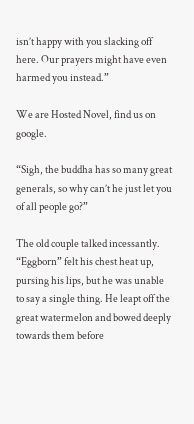isn’t happy with you slacking off here. Our prayers might have even harmed you instead.”

We are Hosted Novel, find us on google.

“Sigh, the buddha has so many great generals, so why can’t he just let you of all people go?”

The old couple talked incessantly. “Eggborn” felt his chest heat up, pursing his lips, but he was unable to say a single thing. He leapt off the great watermelon and bowed deeply towards them before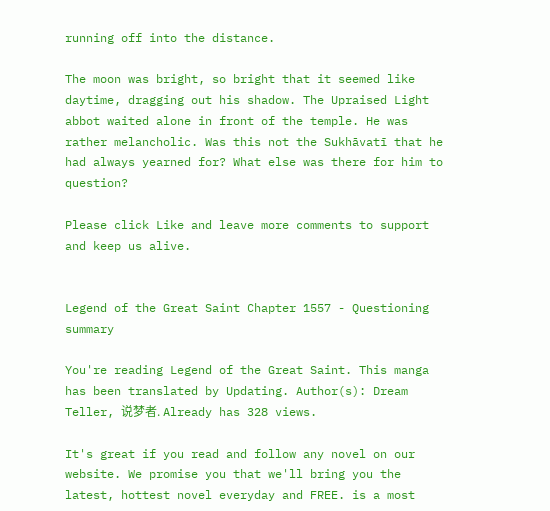running off into the distance.

The moon was bright, so bright that it seemed like daytime, dragging out his shadow. The Upraised Light abbot waited alone in front of the temple. He was rather melancholic. Was this not the Sukhāvatī that he had always yearned for? What else was there for him to question?

Please click Like and leave more comments to support and keep us alive.


Legend of the Great Saint Chapter 1557 - Questioning summary

You're reading Legend of the Great Saint. This manga has been translated by Updating. Author(s): Dream Teller, 说梦者. Already has 328 views.

It's great if you read and follow any novel on our website. We promise you that we'll bring you the latest, hottest novel everyday and FREE. is a most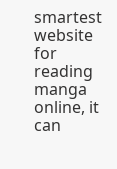smartest website for reading manga online, it can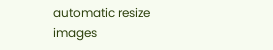automatic resize images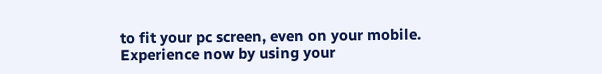to fit your pc screen, even on your mobile. Experience now by using your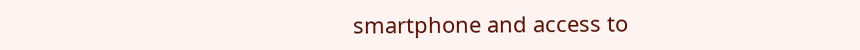smartphone and access to